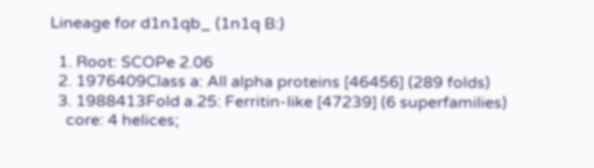Lineage for d1n1qb_ (1n1q B:)

  1. Root: SCOPe 2.06
  2. 1976409Class a: All alpha proteins [46456] (289 folds)
  3. 1988413Fold a.25: Ferritin-like [47239] (6 superfamilies)
    core: 4 helices;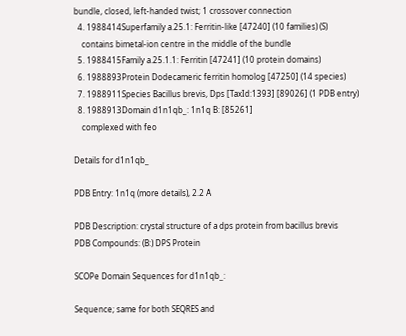bundle, closed, left-handed twist; 1 crossover connection
  4. 1988414Superfamily a.25.1: Ferritin-like [47240] (10 families) (S)
    contains bimetal-ion centre in the middle of the bundle
  5. 1988415Family a.25.1.1: Ferritin [47241] (10 protein domains)
  6. 1988893Protein Dodecameric ferritin homolog [47250] (14 species)
  7. 1988911Species Bacillus brevis, Dps [TaxId:1393] [89026] (1 PDB entry)
  8. 1988913Domain d1n1qb_: 1n1q B: [85261]
    complexed with feo

Details for d1n1qb_

PDB Entry: 1n1q (more details), 2.2 Å

PDB Description: crystal structure of a dps protein from bacillus brevis
PDB Compounds: (B:) DPS Protein

SCOPe Domain Sequences for d1n1qb_:

Sequence; same for both SEQRES and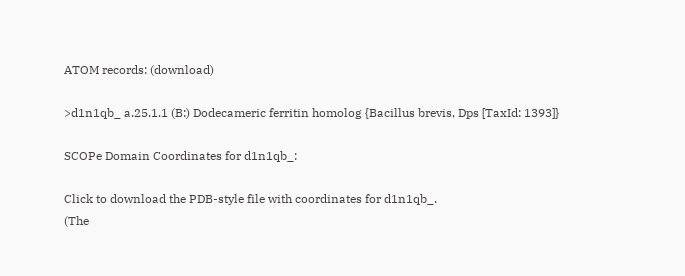ATOM records: (download)

>d1n1qb_ a.25.1.1 (B:) Dodecameric ferritin homolog {Bacillus brevis, Dps [TaxId: 1393]}

SCOPe Domain Coordinates for d1n1qb_:

Click to download the PDB-style file with coordinates for d1n1qb_.
(The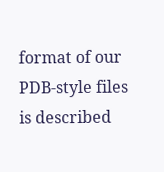format of our PDB-style files is described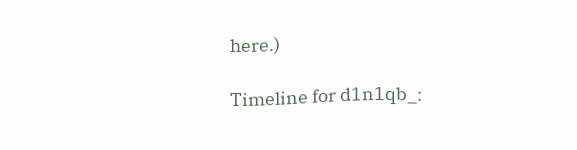here.)

Timeline for d1n1qb_: